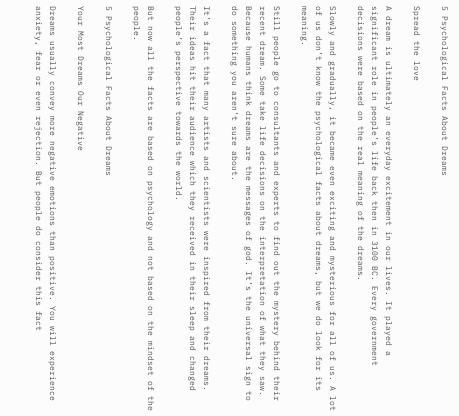5 Psychological Facts About Dreams

Spread the love

A dream is ultimately an everyday excitement in our lives. It played a significant role in people’s life back then in 3100 BC. Every government decisions were based on the real meaning of the dreams.

Slowly and gradually, it became even exciting and mysterious for all of us. A lot of us don’t know the psychological facts about dreams, but we do look for its meaning.

Still people go to consultants and experts to find out the mystery behind their recent dream. Some take life decisions on the interpretation of what they saw. Because humans think dreams are the messages of god. It’s the universal sign to do something you aren’t sure about.

It’s a fact that many artists and scientists were inspired from their dreams. Their ideas hit their audience which they received in their sleep and changed people’s perspective towards the world.

But now all the facts are based on psychology and not based on the mindset of the people.

5 Psychological Facts About Dreams

Your Most Dreams Our Negative

Dreams usually convey more negative emotions than positive. You will experience anxiety, fear or even rejection. But people do consider this fact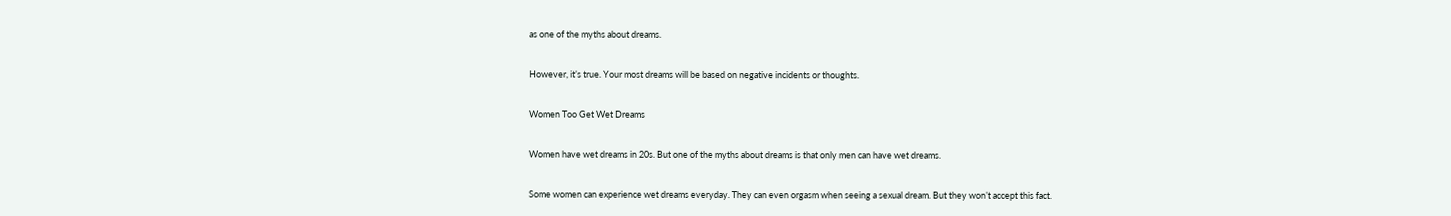as one of the myths about dreams.

However, it’s true. Your most dreams will be based on negative incidents or thoughts.

Women Too Get Wet Dreams

Women have wet dreams in 20s. But one of the myths about dreams is that only men can have wet dreams.

Some women can experience wet dreams everyday. They can even orgasm when seeing a sexual dream. But they won’t accept this fact.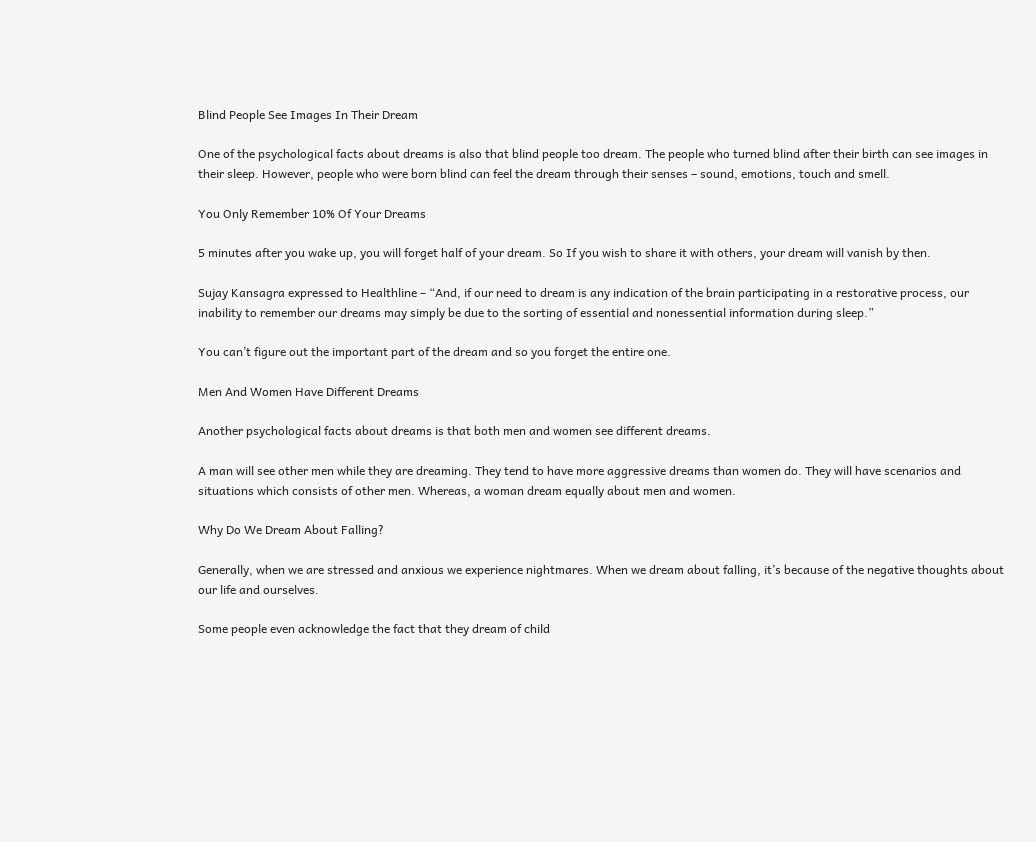Blind People See Images In Their Dream

One of the psychological facts about dreams is also that blind people too dream. The people who turned blind after their birth can see images in their sleep. However, people who were born blind can feel the dream through their senses – sound, emotions, touch and smell.

You Only Remember 10% Of Your Dreams

5 minutes after you wake up, you will forget half of your dream. So If you wish to share it with others, your dream will vanish by then.

Sujay Kansagra expressed to Healthline – “And, if our need to dream is any indication of the brain participating in a restorative process, our inability to remember our dreams may simply be due to the sorting of essential and nonessential information during sleep.”

You can’t figure out the important part of the dream and so you forget the entire one.

Men And Women Have Different Dreams

Another psychological facts about dreams is that both men and women see different dreams.

A man will see other men while they are dreaming. They tend to have more aggressive dreams than women do. They will have scenarios and situations which consists of other men. Whereas, a woman dream equally about men and women.

Why Do We Dream About Falling?

Generally, when we are stressed and anxious we experience nightmares. When we dream about falling, it’s because of the negative thoughts about our life and ourselves.

Some people even acknowledge the fact that they dream of child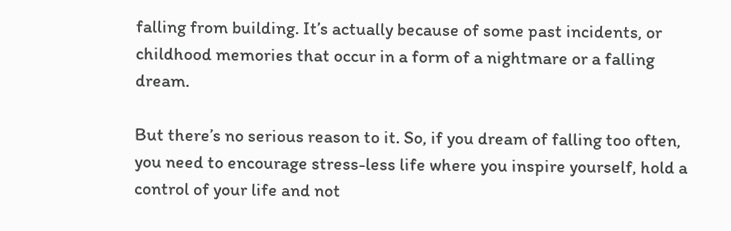falling from building. It’s actually because of some past incidents, or childhood memories that occur in a form of a nightmare or a falling dream.

But there’s no serious reason to it. So, if you dream of falling too often, you need to encourage stress-less life where you inspire yourself, hold a control of your life and not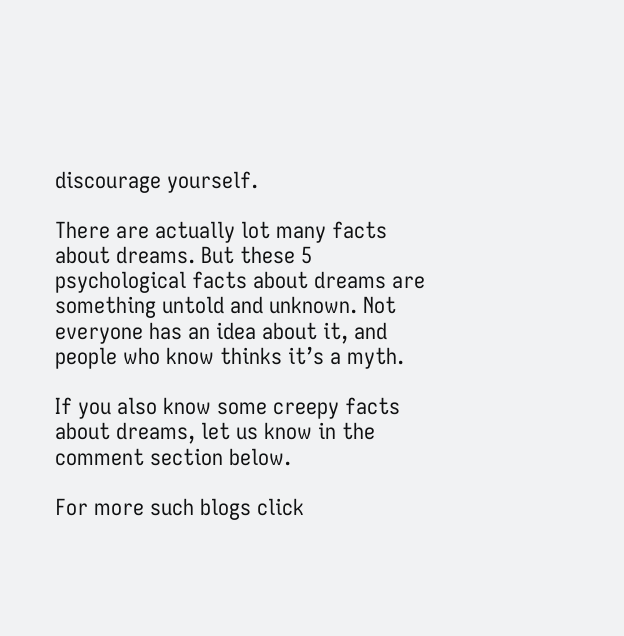discourage yourself.

There are actually lot many facts about dreams. But these 5 psychological facts about dreams are something untold and unknown. Not everyone has an idea about it, and people who know thinks it’s a myth.

If you also know some creepy facts about dreams, let us know in the comment section below.

For more such blogs click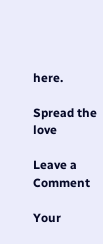here.

Spread the love

Leave a Comment

Your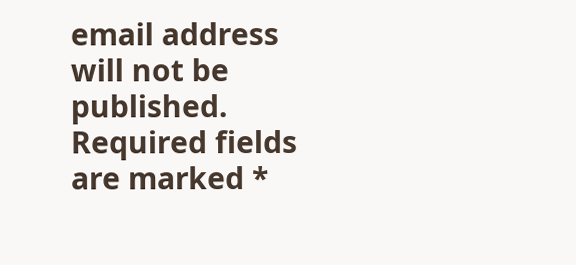email address will not be published. Required fields are marked *